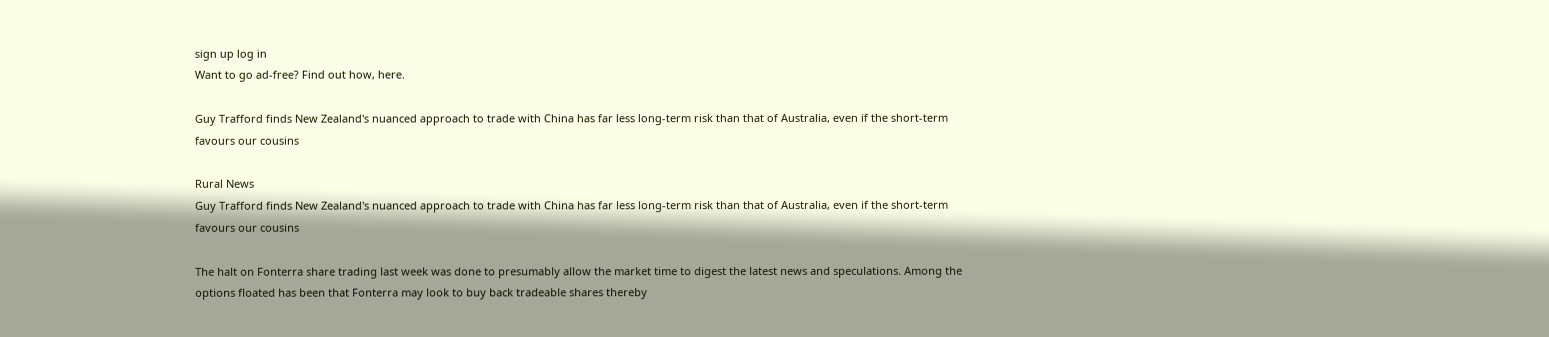sign up log in
Want to go ad-free? Find out how, here.

Guy Trafford finds New Zealand's nuanced approach to trade with China has far less long-term risk than that of Australia, even if the short-term favours our cousins

Rural News
Guy Trafford finds New Zealand's nuanced approach to trade with China has far less long-term risk than that of Australia, even if the short-term favours our cousins

The halt on Fonterra share trading last week was done to presumably allow the market time to digest the latest news and speculations. Among the options floated has been that Fonterra may look to buy back tradeable shares thereby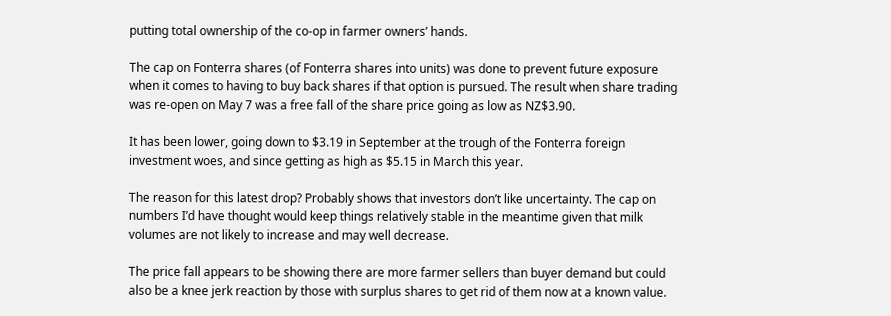putting total ownership of the co-op in farmer owners’ hands.

The cap on Fonterra shares (of Fonterra shares into units) was done to prevent future exposure when it comes to having to buy back shares if that option is pursued. The result when share trading was re-open on May 7 was a free fall of the share price going as low as NZ$3.90.

It has been lower, going down to $3.19 in September at the trough of the Fonterra foreign investment woes, and since getting as high as $5.15 in March this year.

The reason for this latest drop? Probably shows that investors don’t like uncertainty. The cap on numbers I’d have thought would keep things relatively stable in the meantime given that milk volumes are not likely to increase and may well decrease.

The price fall appears to be showing there are more farmer sellers than buyer demand but could also be a knee jerk reaction by those with surplus shares to get rid of them now at a known value.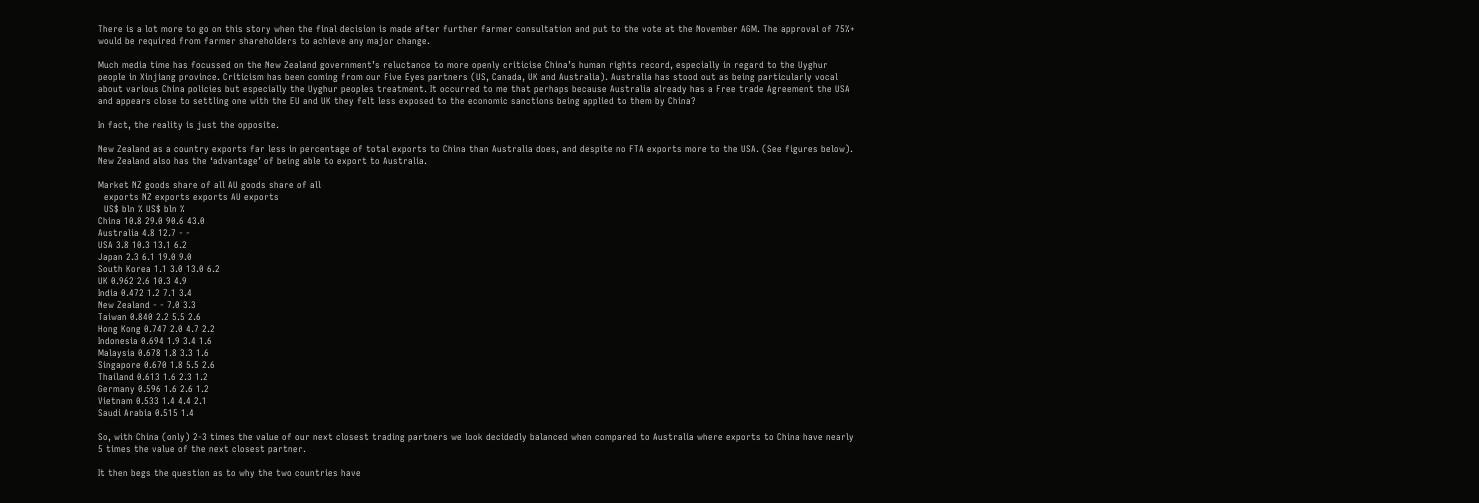There is a lot more to go on this story when the final decision is made after further farmer consultation and put to the vote at the November AGM. The approval of 75%+ would be required from farmer shareholders to achieve any major change.

Much media time has focussed on the New Zealand government’s reluctance to more openly criticise China’s human rights record, especially in regard to the Uyghur people in Xinjiang province. Criticism has been coming from our Five Eyes partners (US, Canada, UK and Australia). Australia has stood out as being particularly vocal about various China policies but especially the Uyghur peoples treatment. It occurred to me that perhaps because Australia already has a Free trade Agreement the USA and appears close to settling one with the EU and UK they felt less exposed to the economic sanctions being applied to them by China?

In fact, the reality is just the opposite.

New Zealand as a country exports far less in percentage of total exports to China than Australia does, and despite no FTA exports more to the USA. (See figures below). New Zealand also has the ‘advantage’ of being able to export to Australia.

Market NZ goods share of all AU goods share of all
  exports NZ exports exports AU exports
  US$ bln % US$ bln %
China 10.8 29.0 90.6 43.0
Australia 4.8 12.7 - -
USA 3.8 10.3 13.1 6.2
Japan 2.3 6.1 19.0 9.0
South Korea 1.1 3.0 13.0 6.2
UK 0.962 2.6 10.3 4.9
India 0.472 1.2 7.1 3.4
New Zealand - - 7.0 3.3
Taiwan 0.840 2.2 5.5 2.6
Hong Kong 0.747 2.0 4.7 2.2
Indonesia 0.694 1.9 3.4 1.6
Malaysia 0.678 1.8 3.3 1.6
Singapore 0.670 1.8 5.5 2.6
Thailand 0.613 1.6 2.3 1.2
Germany 0.596 1.6 2.6 1.2
Vietnam 0.533 1.4 4.4 2.1
Saudi Arabia 0.515 1.4

So, with China (only) 2-3 times the value of our next closest trading partners we look decidedly balanced when compared to Australia where exports to China have nearly 5 times the value of the next closest partner.

It then begs the question as to why the two countries have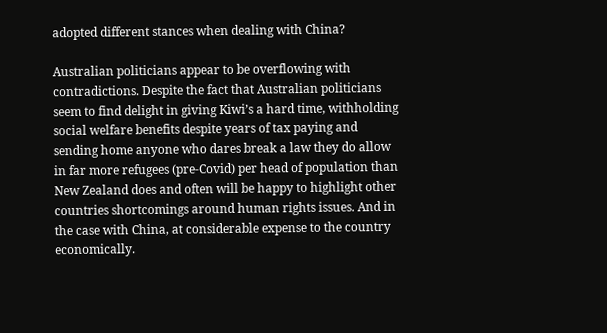adopted different stances when dealing with China?

Australian politicians appear to be overflowing with contradictions. Despite the fact that Australian politicians seem to find delight in giving Kiwi’s a hard time, withholding social welfare benefits despite years of tax paying and sending home anyone who dares break a law they do allow in far more refugees (pre-Covid) per head of population than New Zealand does and often will be happy to highlight other countries shortcomings around human rights issues. And in the case with China, at considerable expense to the country economically.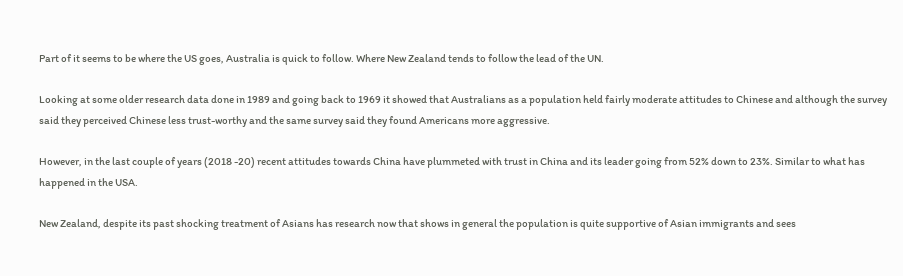Part of it seems to be where the US goes, Australia is quick to follow. Where New Zealand tends to follow the lead of the UN.

Looking at some older research data done in 1989 and going back to 1969 it showed that Australians as a population held fairly moderate attitudes to Chinese and although the survey said they perceived Chinese less trust-worthy and the same survey said they found Americans more aggressive.

However, in the last couple of years (2018 -20) recent attitudes towards China have plummeted with trust in China and its leader going from 52% down to 23%. Similar to what has happened in the USA.

New Zealand, despite its past shocking treatment of Asians has research now that shows in general the population is quite supportive of Asian immigrants and sees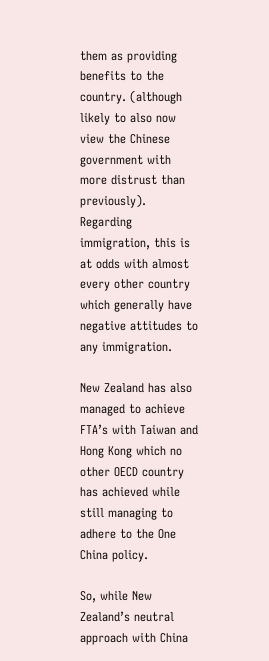them as providing benefits to the country. (although likely to also now view the Chinese government with more distrust than previously). Regarding immigration, this is at odds with almost every other country which generally have negative attitudes to any immigration.

New Zealand has also managed to achieve FTA’s with Taiwan and Hong Kong which no other OECD country has achieved while still managing to adhere to the One China policy.

So, while New Zealand’s neutral approach with China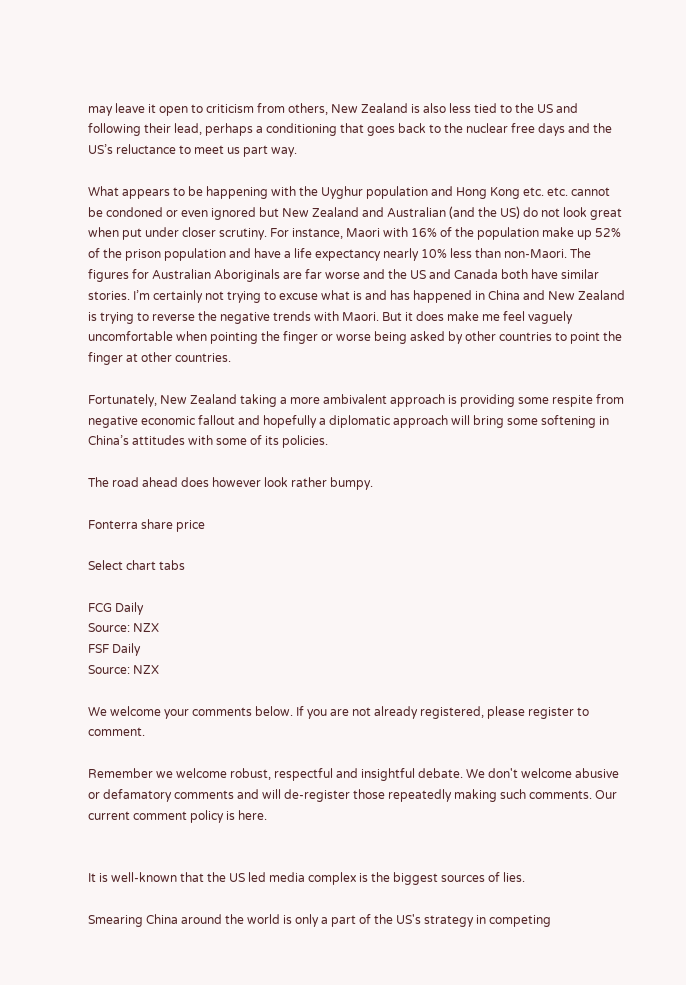may leave it open to criticism from others, New Zealand is also less tied to the US and following their lead, perhaps a conditioning that goes back to the nuclear free days and the US’s reluctance to meet us part way.

What appears to be happening with the Uyghur population and Hong Kong etc. etc. cannot be condoned or even ignored but New Zealand and Australian (and the US) do not look great when put under closer scrutiny. For instance, Maori with 16% of the population make up 52% of the prison population and have a life expectancy nearly 10% less than non-Maori. The figures for Australian Aboriginals are far worse and the US and Canada both have similar stories. I’m certainly not trying to excuse what is and has happened in China and New Zealand is trying to reverse the negative trends with Maori. But it does make me feel vaguely uncomfortable when pointing the finger or worse being asked by other countries to point the finger at other countries.

Fortunately, New Zealand taking a more ambivalent approach is providing some respite from negative economic fallout and hopefully a diplomatic approach will bring some softening in China’s attitudes with some of its policies.

The road ahead does however look rather bumpy.

Fonterra share price

Select chart tabs

FCG Daily
Source: NZX
FSF Daily
Source: NZX

We welcome your comments below. If you are not already registered, please register to comment.

Remember we welcome robust, respectful and insightful debate. We don't welcome abusive or defamatory comments and will de-register those repeatedly making such comments. Our current comment policy is here.


It is well-known that the US led media complex is the biggest sources of lies.

Smearing China around the world is only a part of the US's strategy in competing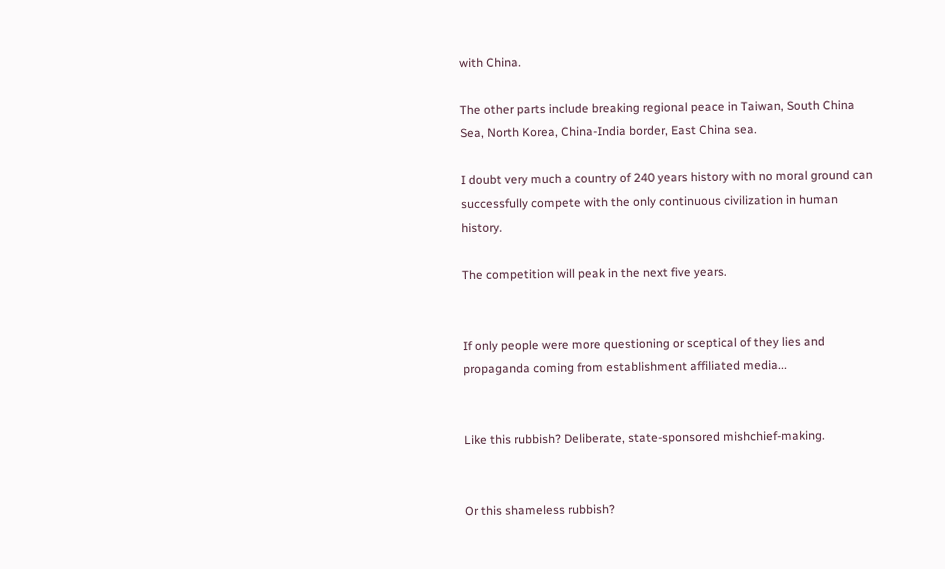with China.

The other parts include breaking regional peace in Taiwan, South China Sea, North Korea, China-India border, East China sea.

I doubt very much a country of 240 years history with no moral ground can successfully compete with the only continuous civilization in human history.

The competition will peak in the next five years.


If only people were more questioning or sceptical of they lies and propaganda coming from establishment affiliated media...


Like this rubbish? Deliberate, state-sponsored mishchief-making.


Or this shameless rubbish?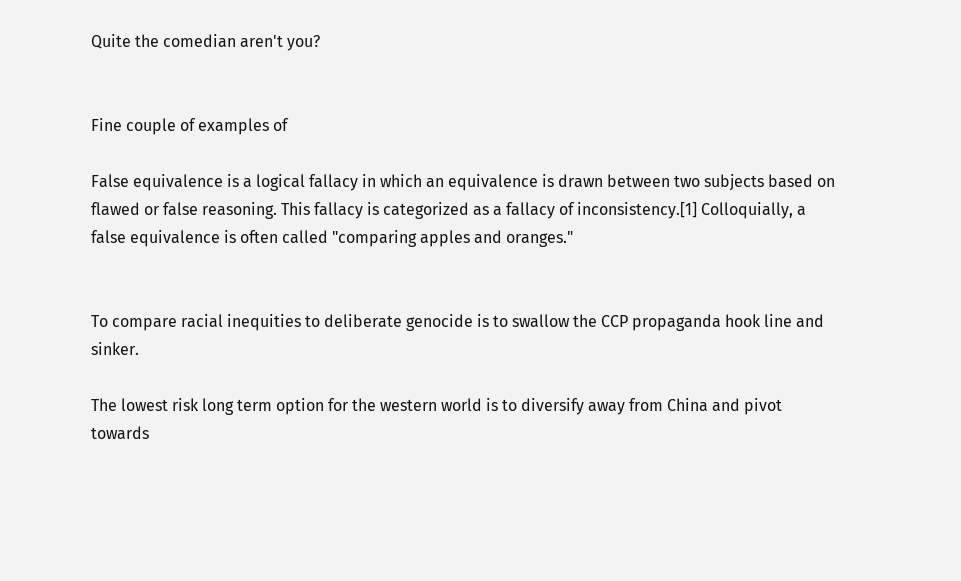Quite the comedian aren't you?


Fine couple of examples of

False equivalence is a logical fallacy in which an equivalence is drawn between two subjects based on flawed or false reasoning. This fallacy is categorized as a fallacy of inconsistency.[1] Colloquially, a false equivalence is often called "comparing apples and oranges."


To compare racial inequities to deliberate genocide is to swallow the CCP propaganda hook line and sinker.

The lowest risk long term option for the western world is to diversify away from China and pivot towards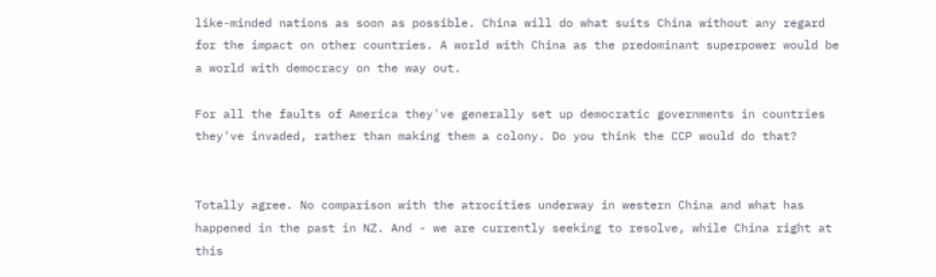like-minded nations as soon as possible. China will do what suits China without any regard for the impact on other countries. A world with China as the predominant superpower would be a world with democracy on the way out.

For all the faults of America they've generally set up democratic governments in countries they've invaded, rather than making them a colony. Do you think the CCP would do that?


Totally agree. No comparison with the atrocities underway in western China and what has happened in the past in NZ. And - we are currently seeking to resolve, while China right at this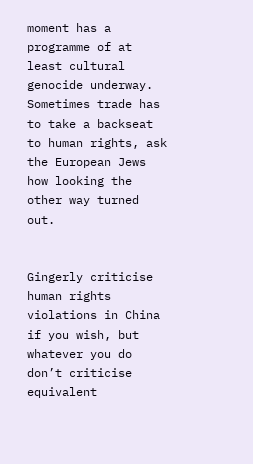moment has a programme of at least cultural genocide underway. Sometimes trade has to take a backseat to human rights, ask the European Jews how looking the other way turned out.


Gingerly criticise human rights violations in China if you wish, but whatever you do don’t criticise equivalent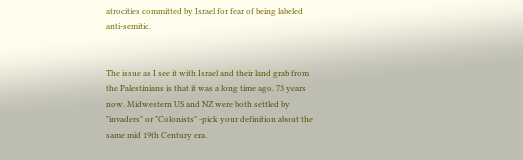atrocities committed by Israel for fear of being labeled anti-semitic.


The issue as I see it with Israel and their land grab from the Palestinians is that it was a long time ago. 73 years now. Midwestern US and NZ were both settled by "invaders" or "Colonists" -pick your definition about the same mid 19th Century era.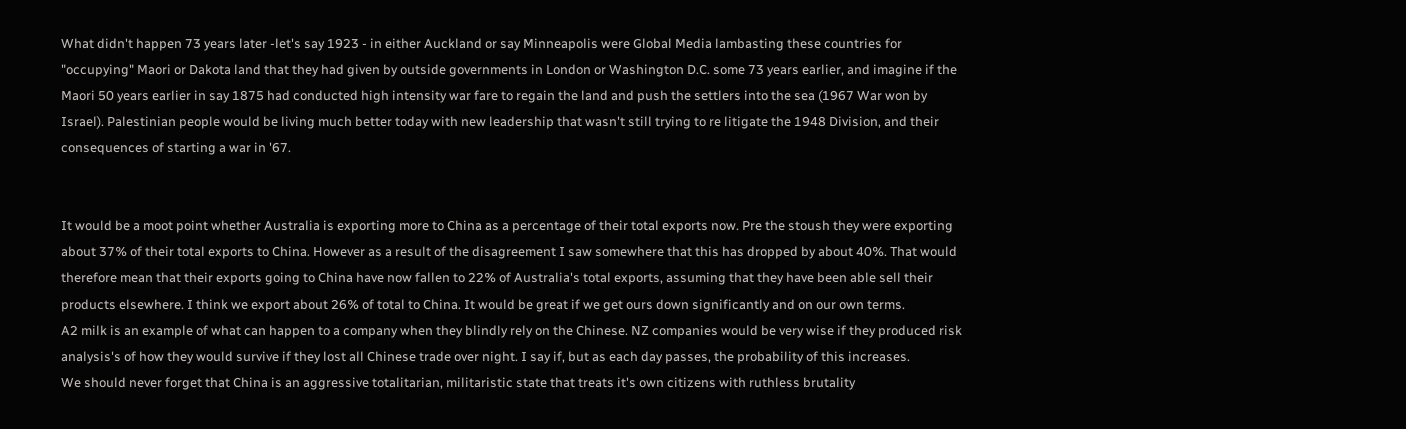What didn't happen 73 years later -let's say 1923 - in either Auckland or say Minneapolis were Global Media lambasting these countries for "occupying" Maori or Dakota land that they had given by outside governments in London or Washington D.C. some 73 years earlier, and imagine if the Maori 50 years earlier in say 1875 had conducted high intensity war fare to regain the land and push the settlers into the sea (1967 War won by Israel). Palestinian people would be living much better today with new leadership that wasn't still trying to re litigate the 1948 Division, and their consequences of starting a war in '67.


It would be a moot point whether Australia is exporting more to China as a percentage of their total exports now. Pre the stoush they were exporting about 37% of their total exports to China. However as a result of the disagreement I saw somewhere that this has dropped by about 40%. That would therefore mean that their exports going to China have now fallen to 22% of Australia's total exports, assuming that they have been able sell their products elsewhere. I think we export about 26% of total to China. It would be great if we get ours down significantly and on our own terms.
A2 milk is an example of what can happen to a company when they blindly rely on the Chinese. NZ companies would be very wise if they produced risk analysis's of how they would survive if they lost all Chinese trade over night. I say if, but as each day passes, the probability of this increases.
We should never forget that China is an aggressive totalitarian, militaristic state that treats it's own citizens with ruthless brutality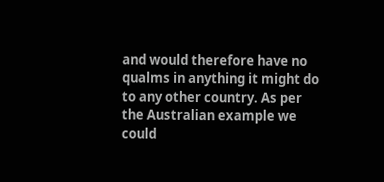and would therefore have no qualms in anything it might do to any other country. As per the Australian example we could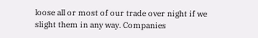loose all or most of our trade over night if we slight them in any way. Companies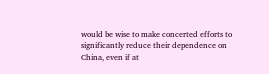would be wise to make concerted efforts to significantly reduce their dependence on China, even if at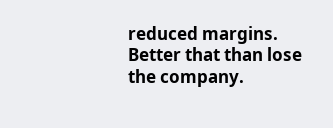reduced margins. Better that than lose the company.